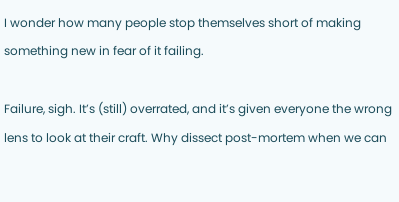I wonder how many people stop themselves short of making something new in fear of it failing.

Failure, sigh. It’s (still) overrated, and it’s given everyone the wrong lens to look at their craft. Why dissect post-mortem when we can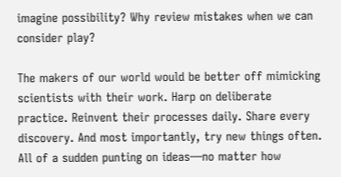imagine possibility? Why review mistakes when we can consider play?

The makers of our world would be better off mimicking scientists with their work. Harp on deliberate practice. Reinvent their processes daily. Share every discovery. And most importantly, try new things often.
All of a sudden punting on ideas—no matter how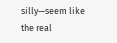silly—seem like the real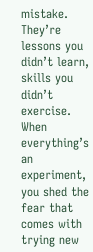mistake. They’re lessons you didn’t learn, skills you didn’t exercise.
When everything’s an experiment, you shed the fear that comes with trying new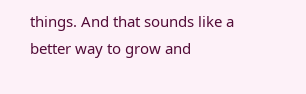things. And that sounds like a better way to grow and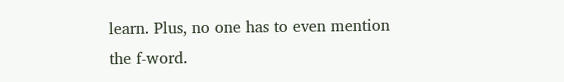learn. Plus, no one has to even mention the f-word.